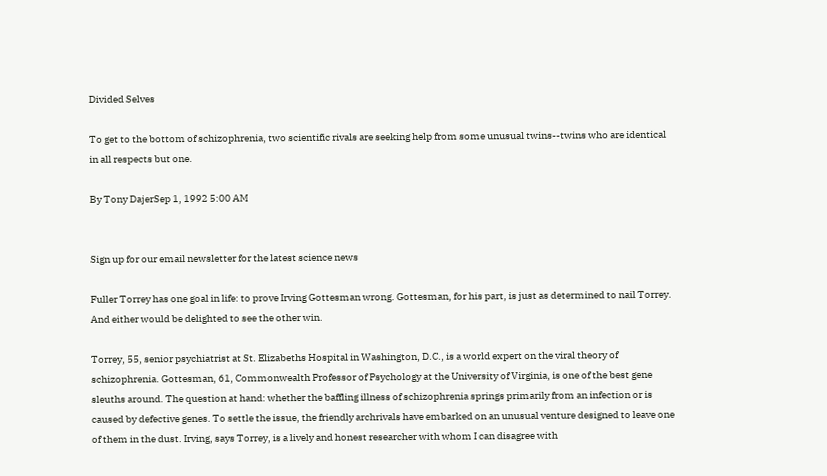Divided Selves

To get to the bottom of schizophrenia, two scientific rivals are seeking help from some unusual twins--twins who are identical in all respects but one.

By Tony DajerSep 1, 1992 5:00 AM


Sign up for our email newsletter for the latest science news

Fuller Torrey has one goal in life: to prove Irving Gottesman wrong. Gottesman, for his part, is just as determined to nail Torrey. And either would be delighted to see the other win.

Torrey, 55, senior psychiatrist at St. Elizabeths Hospital in Washington, D.C., is a world expert on the viral theory of schizophrenia. Gottesman, 61, Commonwealth Professor of Psychology at the University of Virginia, is one of the best gene sleuths around. The question at hand: whether the baffling illness of schizophrenia springs primarily from an infection or is caused by defective genes. To settle the issue, the friendly archrivals have embarked on an unusual venture designed to leave one of them in the dust. Irving, says Torrey, is a lively and honest researcher with whom I can disagree with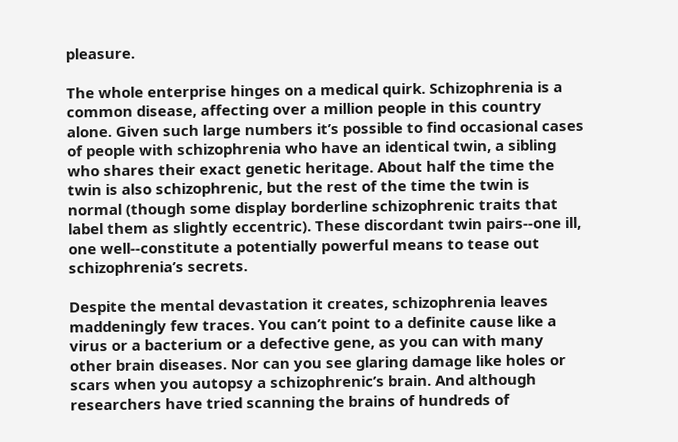pleasure.

The whole enterprise hinges on a medical quirk. Schizophrenia is a common disease, affecting over a million people in this country alone. Given such large numbers it’s possible to find occasional cases of people with schizophrenia who have an identical twin, a sibling who shares their exact genetic heritage. About half the time the twin is also schizophrenic, but the rest of the time the twin is normal (though some display borderline schizophrenic traits that label them as slightly eccentric). These discordant twin pairs--one ill, one well--constitute a potentially powerful means to tease out schizophrenia’s secrets.

Despite the mental devastation it creates, schizophrenia leaves maddeningly few traces. You can’t point to a definite cause like a virus or a bacterium or a defective gene, as you can with many other brain diseases. Nor can you see glaring damage like holes or scars when you autopsy a schizophrenic’s brain. And although researchers have tried scanning the brains of hundreds of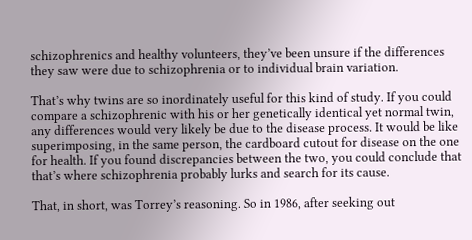schizophrenics and healthy volunteers, they’ve been unsure if the differences they saw were due to schizophrenia or to individual brain variation.

That’s why twins are so inordinately useful for this kind of study. If you could compare a schizophrenic with his or her genetically identical yet normal twin, any differences would very likely be due to the disease process. It would be like superimposing, in the same person, the cardboard cutout for disease on the one for health. If you found discrepancies between the two, you could conclude that that’s where schizophrenia probably lurks and search for its cause.

That, in short, was Torrey’s reasoning. So in 1986, after seeking out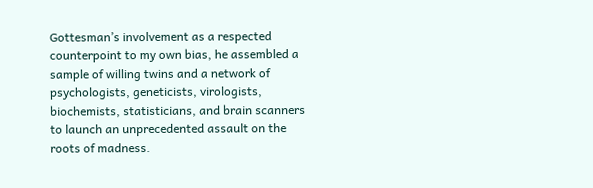Gottesman’s involvement as a respected counterpoint to my own bias, he assembled a sample of willing twins and a network of psychologists, geneticists, virologists, biochemists, statisticians, and brain scanners to launch an unprecedented assault on the roots of madness.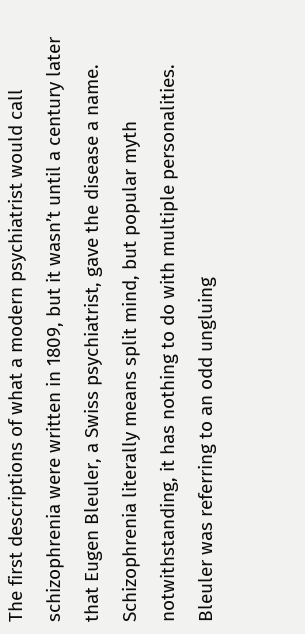The first descriptions of what a modern psychiatrist would call schizophrenia were written in 1809, but it wasn’t until a century later that Eugen Bleuler, a Swiss psychiatrist, gave the disease a name. Schizophrenia literally means split mind, but popular myth notwithstanding, it has nothing to do with multiple personalities. Bleuler was referring to an odd ungluing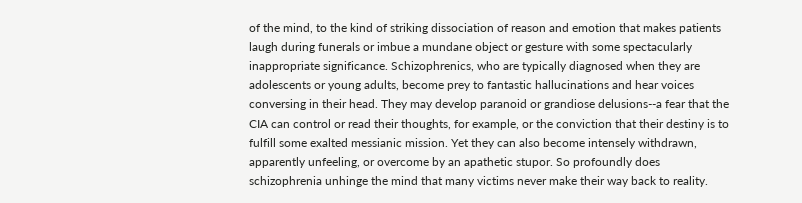of the mind, to the kind of striking dissociation of reason and emotion that makes patients laugh during funerals or imbue a mundane object or gesture with some spectacularly inappropriate significance. Schizophrenics, who are typically diagnosed when they are adolescents or young adults, become prey to fantastic hallucinations and hear voices conversing in their head. They may develop paranoid or grandiose delusions--a fear that the CIA can control or read their thoughts, for example, or the conviction that their destiny is to fulfill some exalted messianic mission. Yet they can also become intensely withdrawn, apparently unfeeling, or overcome by an apathetic stupor. So profoundly does schizophrenia unhinge the mind that many victims never make their way back to reality.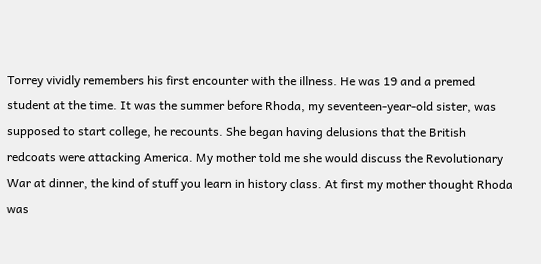Torrey vividly remembers his first encounter with the illness. He was 19 and a premed student at the time. It was the summer before Rhoda, my seventeen-year-old sister, was supposed to start college, he recounts. She began having delusions that the British redcoats were attacking America. My mother told me she would discuss the Revolutionary War at dinner, the kind of stuff you learn in history class. At first my mother thought Rhoda was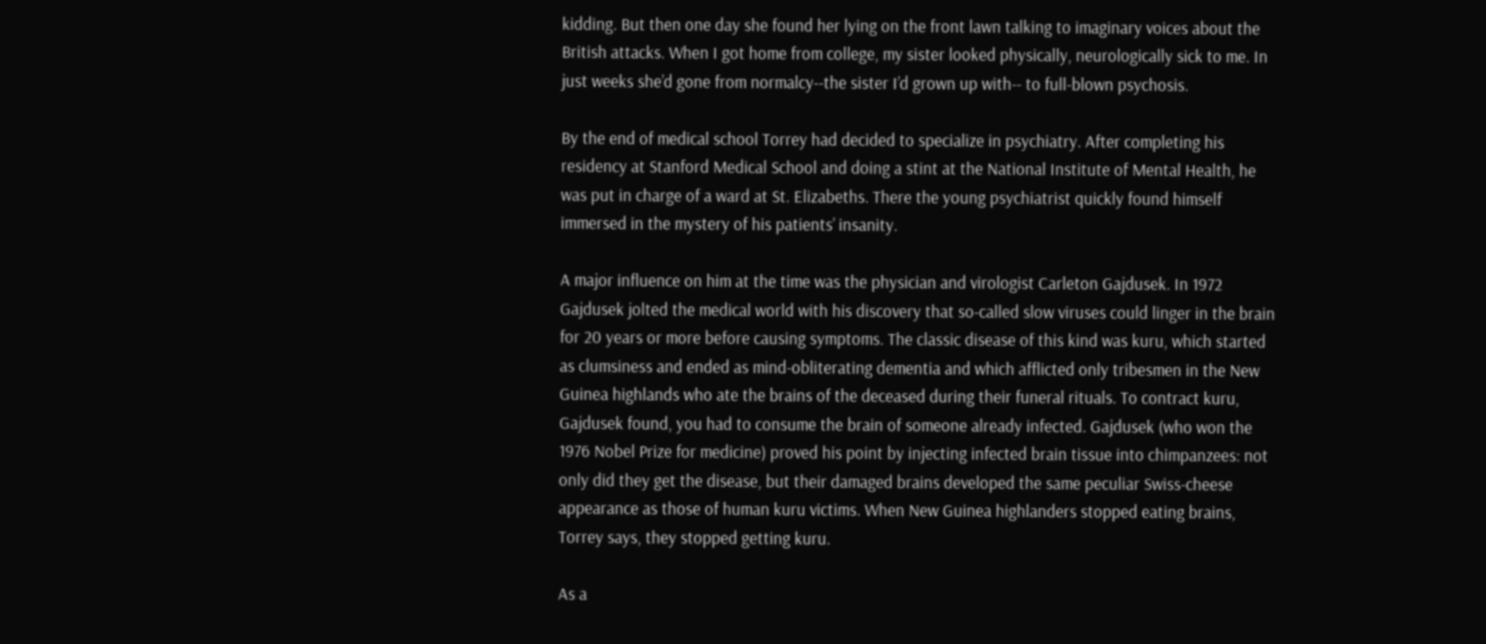kidding. But then one day she found her lying on the front lawn talking to imaginary voices about the British attacks. When I got home from college, my sister looked physically, neurologically sick to me. In just weeks she’d gone from normalcy--the sister I’d grown up with-- to full-blown psychosis.

By the end of medical school Torrey had decided to specialize in psychiatry. After completing his residency at Stanford Medical School and doing a stint at the National Institute of Mental Health, he was put in charge of a ward at St. Elizabeths. There the young psychiatrist quickly found himself immersed in the mystery of his patients’ insanity.

A major influence on him at the time was the physician and virologist Carleton Gajdusek. In 1972 Gajdusek jolted the medical world with his discovery that so-called slow viruses could linger in the brain for 20 years or more before causing symptoms. The classic disease of this kind was kuru, which started as clumsiness and ended as mind-obliterating dementia and which afflicted only tribesmen in the New Guinea highlands who ate the brains of the deceased during their funeral rituals. To contract kuru, Gajdusek found, you had to consume the brain of someone already infected. Gajdusek (who won the 1976 Nobel Prize for medicine) proved his point by injecting infected brain tissue into chimpanzees: not only did they get the disease, but their damaged brains developed the same peculiar Swiss-cheese appearance as those of human kuru victims. When New Guinea highlanders stopped eating brains, Torrey says, they stopped getting kuru.

As a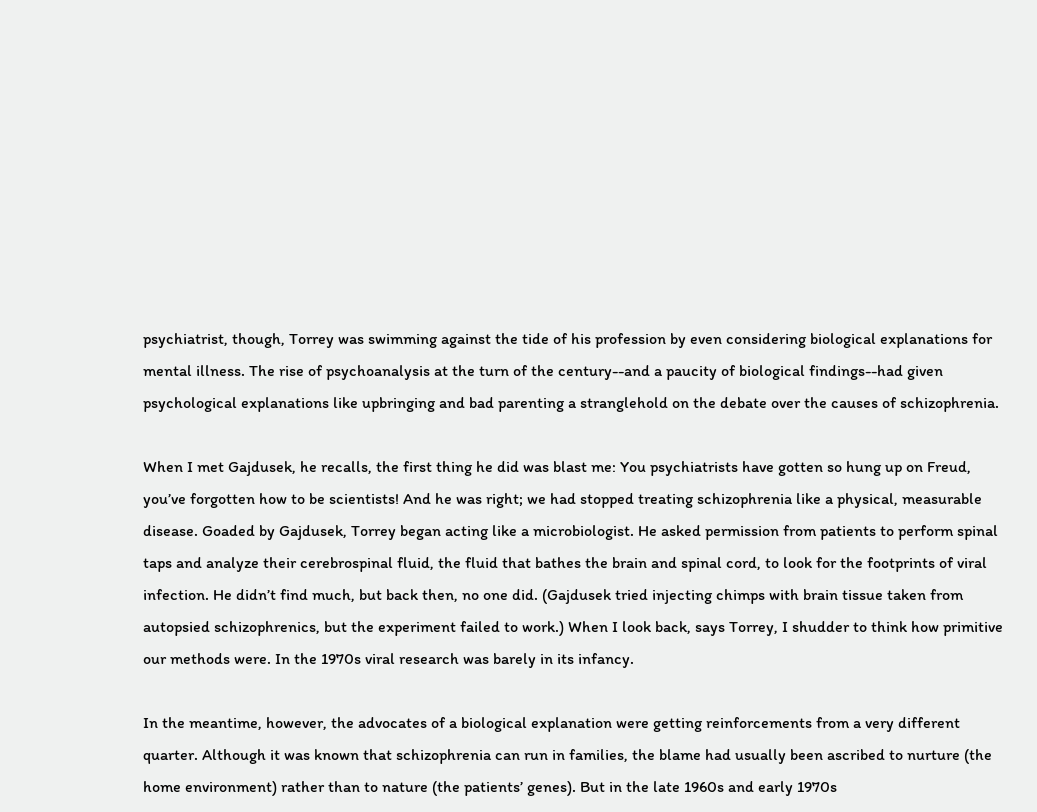psychiatrist, though, Torrey was swimming against the tide of his profession by even considering biological explanations for mental illness. The rise of psychoanalysis at the turn of the century--and a paucity of biological findings--had given psychological explanations like upbringing and bad parenting a stranglehold on the debate over the causes of schizophrenia.

When I met Gajdusek, he recalls, the first thing he did was blast me: You psychiatrists have gotten so hung up on Freud, you’ve forgotten how to be scientists! And he was right; we had stopped treating schizophrenia like a physical, measurable disease. Goaded by Gajdusek, Torrey began acting like a microbiologist. He asked permission from patients to perform spinal taps and analyze their cerebrospinal fluid, the fluid that bathes the brain and spinal cord, to look for the footprints of viral infection. He didn’t find much, but back then, no one did. (Gajdusek tried injecting chimps with brain tissue taken from autopsied schizophrenics, but the experiment failed to work.) When I look back, says Torrey, I shudder to think how primitive our methods were. In the 1970s viral research was barely in its infancy.

In the meantime, however, the advocates of a biological explanation were getting reinforcements from a very different quarter. Although it was known that schizophrenia can run in families, the blame had usually been ascribed to nurture (the home environment) rather than to nature (the patients’ genes). But in the late 1960s and early 1970s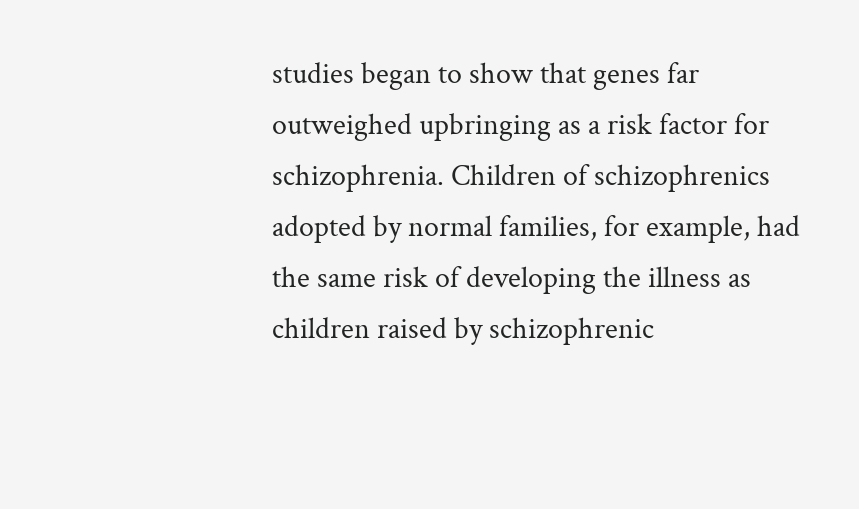studies began to show that genes far outweighed upbringing as a risk factor for schizophrenia. Children of schizophrenics adopted by normal families, for example, had the same risk of developing the illness as children raised by schizophrenic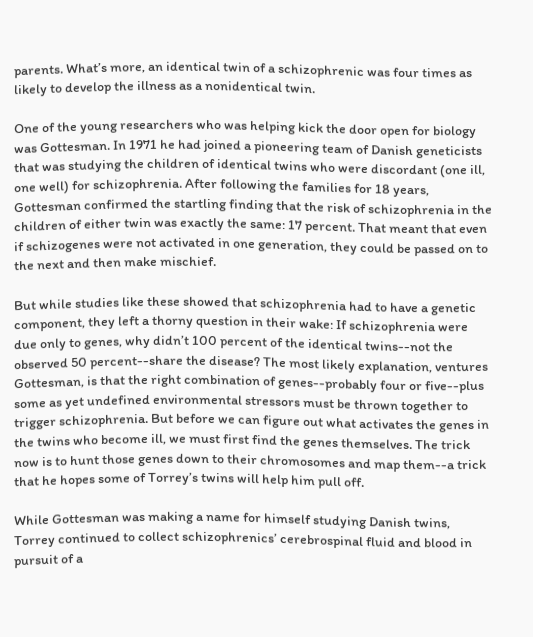parents. What’s more, an identical twin of a schizophrenic was four times as likely to develop the illness as a nonidentical twin.

One of the young researchers who was helping kick the door open for biology was Gottesman. In 1971 he had joined a pioneering team of Danish geneticists that was studying the children of identical twins who were discordant (one ill, one well) for schizophrenia. After following the families for 18 years, Gottesman confirmed the startling finding that the risk of schizophrenia in the children of either twin was exactly the same: 17 percent. That meant that even if schizogenes were not activated in one generation, they could be passed on to the next and then make mischief.

But while studies like these showed that schizophrenia had to have a genetic component, they left a thorny question in their wake: If schizophrenia were due only to genes, why didn’t 100 percent of the identical twins--not the observed 50 percent--share the disease? The most likely explanation, ventures Gottesman, is that the right combination of genes--probably four or five--plus some as yet undefined environmental stressors must be thrown together to trigger schizophrenia. But before we can figure out what activates the genes in the twins who become ill, we must first find the genes themselves. The trick now is to hunt those genes down to their chromosomes and map them--a trick that he hopes some of Torrey’s twins will help him pull off.

While Gottesman was making a name for himself studying Danish twins, Torrey continued to collect schizophrenics’ cerebrospinal fluid and blood in pursuit of a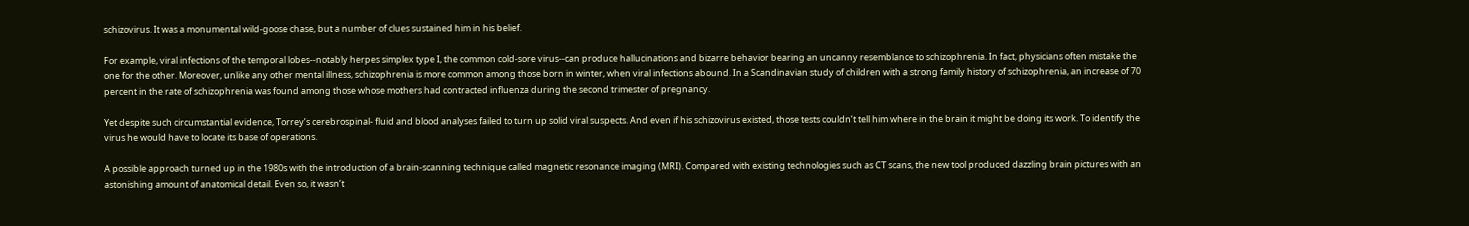schizovirus. It was a monumental wild-goose chase, but a number of clues sustained him in his belief.

For example, viral infections of the temporal lobes--notably herpes simplex type I, the common cold-sore virus--can produce hallucinations and bizarre behavior bearing an uncanny resemblance to schizophrenia. In fact, physicians often mistake the one for the other. Moreover, unlike any other mental illness, schizophrenia is more common among those born in winter, when viral infections abound. In a Scandinavian study of children with a strong family history of schizophrenia, an increase of 70 percent in the rate of schizophrenia was found among those whose mothers had contracted influenza during the second trimester of pregnancy.

Yet despite such circumstantial evidence, Torrey’s cerebrospinal- fluid and blood analyses failed to turn up solid viral suspects. And even if his schizovirus existed, those tests couldn’t tell him where in the brain it might be doing its work. To identify the virus he would have to locate its base of operations.

A possible approach turned up in the 1980s with the introduction of a brain-scanning technique called magnetic resonance imaging (MRI). Compared with existing technologies such as CT scans, the new tool produced dazzling brain pictures with an astonishing amount of anatomical detail. Even so, it wasn’t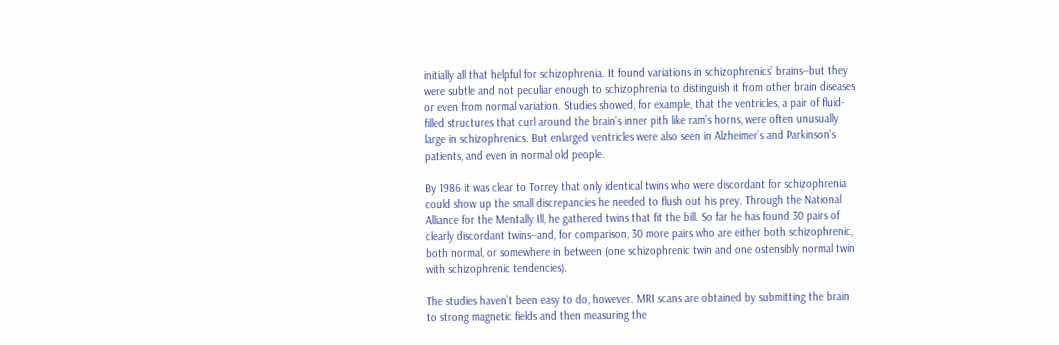initially all that helpful for schizophrenia. It found variations in schizophrenics’ brains--but they were subtle and not peculiar enough to schizophrenia to distinguish it from other brain diseases or even from normal variation. Studies showed, for example, that the ventricles, a pair of fluid-filled structures that curl around the brain’s inner pith like ram’s horns, were often unusually large in schizophrenics. But enlarged ventricles were also seen in Alzheimer’s and Parkinson’s patients, and even in normal old people.

By 1986 it was clear to Torrey that only identical twins who were discordant for schizophrenia could show up the small discrepancies he needed to flush out his prey. Through the National Alliance for the Mentally Ill, he gathered twins that fit the bill. So far he has found 30 pairs of clearly discordant twins--and, for comparison, 30 more pairs who are either both schizophrenic, both normal, or somewhere in between (one schizophrenic twin and one ostensibly normal twin with schizophrenic tendencies).

The studies haven’t been easy to do, however. MRI scans are obtained by submitting the brain to strong magnetic fields and then measuring the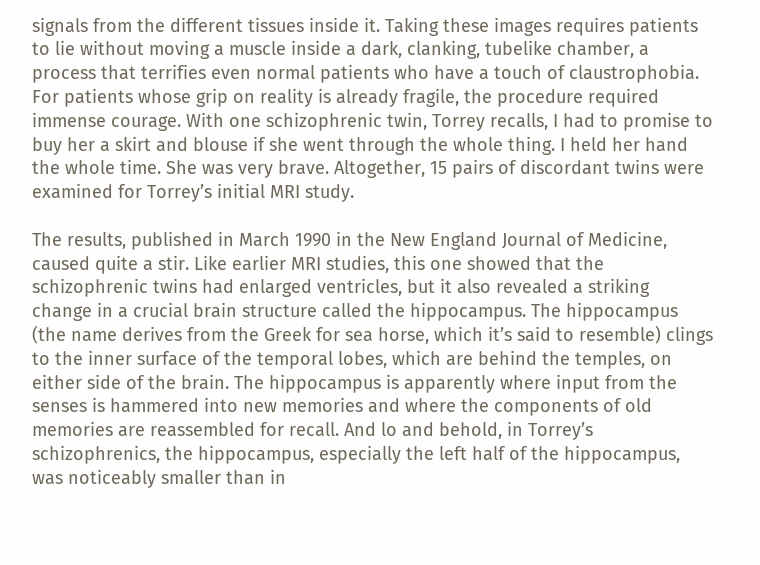signals from the different tissues inside it. Taking these images requires patients to lie without moving a muscle inside a dark, clanking, tubelike chamber, a process that terrifies even normal patients who have a touch of claustrophobia. For patients whose grip on reality is already fragile, the procedure required immense courage. With one schizophrenic twin, Torrey recalls, I had to promise to buy her a skirt and blouse if she went through the whole thing. I held her hand the whole time. She was very brave. Altogether, 15 pairs of discordant twins were examined for Torrey’s initial MRI study.

The results, published in March 1990 in the New England Journal of Medicine, caused quite a stir. Like earlier MRI studies, this one showed that the schizophrenic twins had enlarged ventricles, but it also revealed a striking change in a crucial brain structure called the hippocampus. The hippocampus (the name derives from the Greek for sea horse, which it’s said to resemble) clings to the inner surface of the temporal lobes, which are behind the temples, on either side of the brain. The hippocampus is apparently where input from the senses is hammered into new memories and where the components of old memories are reassembled for recall. And lo and behold, in Torrey’s schizophrenics, the hippocampus, especially the left half of the hippocampus, was noticeably smaller than in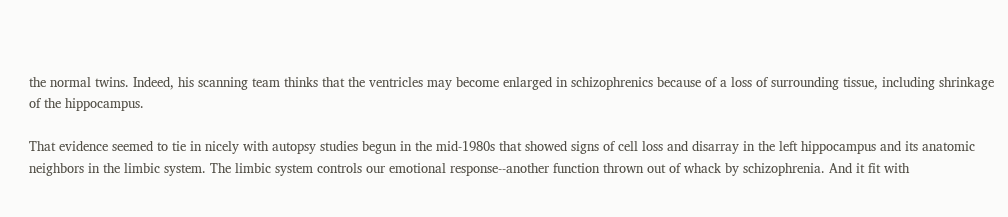the normal twins. Indeed, his scanning team thinks that the ventricles may become enlarged in schizophrenics because of a loss of surrounding tissue, including shrinkage of the hippocampus.

That evidence seemed to tie in nicely with autopsy studies begun in the mid-1980s that showed signs of cell loss and disarray in the left hippocampus and its anatomic neighbors in the limbic system. The limbic system controls our emotional response--another function thrown out of whack by schizophrenia. And it fit with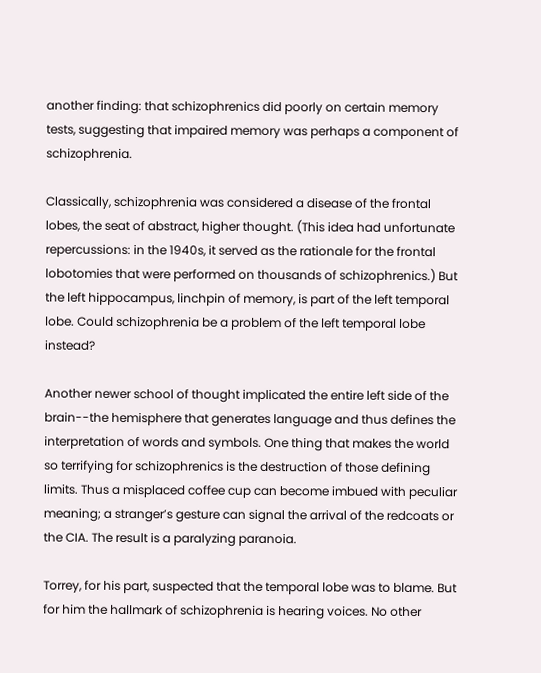another finding: that schizophrenics did poorly on certain memory tests, suggesting that impaired memory was perhaps a component of schizophrenia.

Classically, schizophrenia was considered a disease of the frontal lobes, the seat of abstract, higher thought. (This idea had unfortunate repercussions: in the 1940s, it served as the rationale for the frontal lobotomies that were performed on thousands of schizophrenics.) But the left hippocampus, linchpin of memory, is part of the left temporal lobe. Could schizophrenia be a problem of the left temporal lobe instead?

Another newer school of thought implicated the entire left side of the brain--the hemisphere that generates language and thus defines the interpretation of words and symbols. One thing that makes the world so terrifying for schizophrenics is the destruction of those defining limits. Thus a misplaced coffee cup can become imbued with peculiar meaning; a stranger’s gesture can signal the arrival of the redcoats or the CIA. The result is a paralyzing paranoia.

Torrey, for his part, suspected that the temporal lobe was to blame. But for him the hallmark of schizophrenia is hearing voices. No other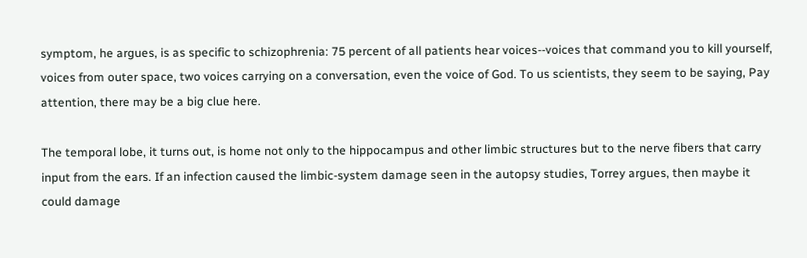symptom, he argues, is as specific to schizophrenia: 75 percent of all patients hear voices--voices that command you to kill yourself, voices from outer space, two voices carrying on a conversation, even the voice of God. To us scientists, they seem to be saying, Pay attention, there may be a big clue here.

The temporal lobe, it turns out, is home not only to the hippocampus and other limbic structures but to the nerve fibers that carry input from the ears. If an infection caused the limbic-system damage seen in the autopsy studies, Torrey argues, then maybe it could damage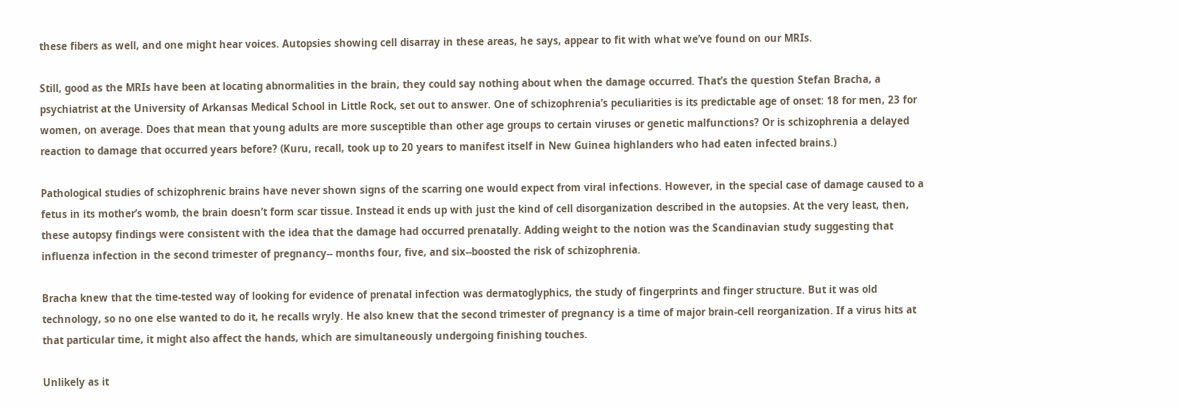these fibers as well, and one might hear voices. Autopsies showing cell disarray in these areas, he says, appear to fit with what we’ve found on our MRIs.

Still, good as the MRIs have been at locating abnormalities in the brain, they could say nothing about when the damage occurred. That’s the question Stefan Bracha, a psychiatrist at the University of Arkansas Medical School in Little Rock, set out to answer. One of schizophrenia’s peculiarities is its predictable age of onset: 18 for men, 23 for women, on average. Does that mean that young adults are more susceptible than other age groups to certain viruses or genetic malfunctions? Or is schizophrenia a delayed reaction to damage that occurred years before? (Kuru, recall, took up to 20 years to manifest itself in New Guinea highlanders who had eaten infected brains.)

Pathological studies of schizophrenic brains have never shown signs of the scarring one would expect from viral infections. However, in the special case of damage caused to a fetus in its mother’s womb, the brain doesn’t form scar tissue. Instead it ends up with just the kind of cell disorganization described in the autopsies. At the very least, then, these autopsy findings were consistent with the idea that the damage had occurred prenatally. Adding weight to the notion was the Scandinavian study suggesting that influenza infection in the second trimester of pregnancy-- months four, five, and six--boosted the risk of schizophrenia.

Bracha knew that the time-tested way of looking for evidence of prenatal infection was dermatoglyphics, the study of fingerprints and finger structure. But it was old technology, so no one else wanted to do it, he recalls wryly. He also knew that the second trimester of pregnancy is a time of major brain-cell reorganization. If a virus hits at that particular time, it might also affect the hands, which are simultaneously undergoing finishing touches.

Unlikely as it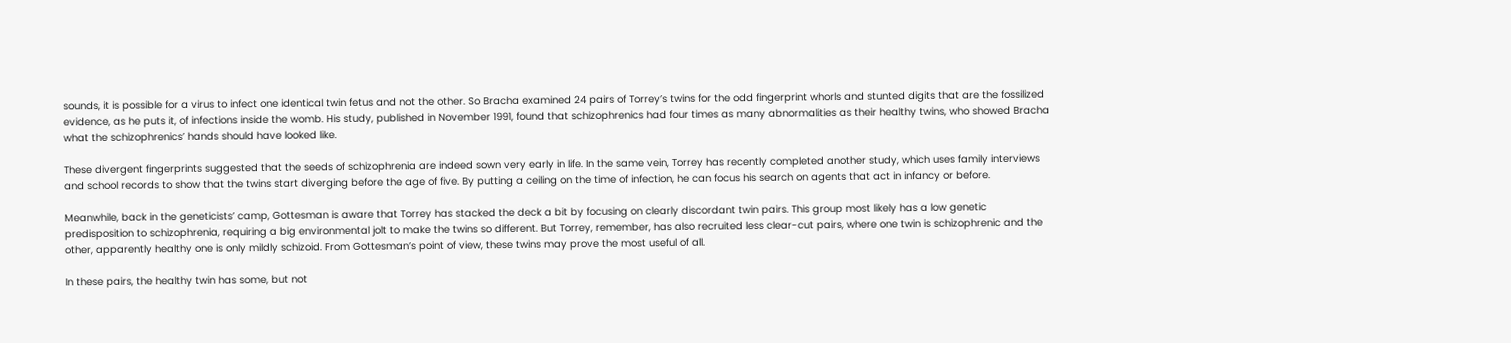sounds, it is possible for a virus to infect one identical twin fetus and not the other. So Bracha examined 24 pairs of Torrey’s twins for the odd fingerprint whorls and stunted digits that are the fossilized evidence, as he puts it, of infections inside the womb. His study, published in November 1991, found that schizophrenics had four times as many abnormalities as their healthy twins, who showed Bracha what the schizophrenics’ hands should have looked like.

These divergent fingerprints suggested that the seeds of schizophrenia are indeed sown very early in life. In the same vein, Torrey has recently completed another study, which uses family interviews and school records to show that the twins start diverging before the age of five. By putting a ceiling on the time of infection, he can focus his search on agents that act in infancy or before.

Meanwhile, back in the geneticists’ camp, Gottesman is aware that Torrey has stacked the deck a bit by focusing on clearly discordant twin pairs. This group most likely has a low genetic predisposition to schizophrenia, requiring a big environmental jolt to make the twins so different. But Torrey, remember, has also recruited less clear-cut pairs, where one twin is schizophrenic and the other, apparently healthy one is only mildly schizoid. From Gottesman’s point of view, these twins may prove the most useful of all.

In these pairs, the healthy twin has some, but not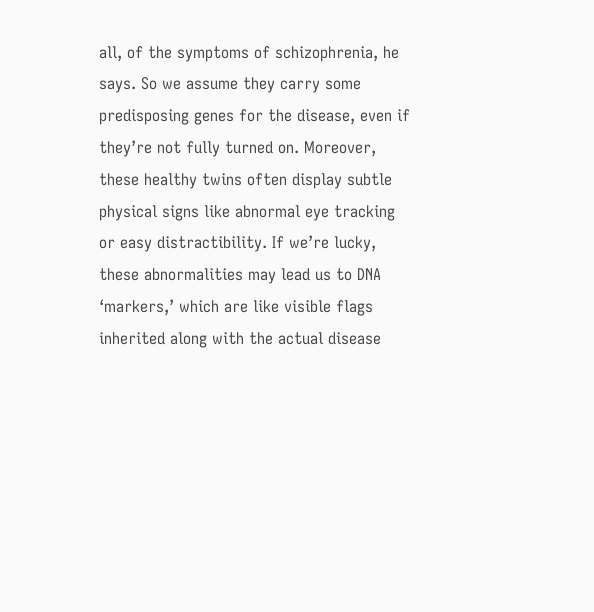all, of the symptoms of schizophrenia, he says. So we assume they carry some predisposing genes for the disease, even if they’re not fully turned on. Moreover, these healthy twins often display subtle physical signs like abnormal eye tracking or easy distractibility. If we’re lucky, these abnormalities may lead us to DNA ‘markers,’ which are like visible flags inherited along with the actual disease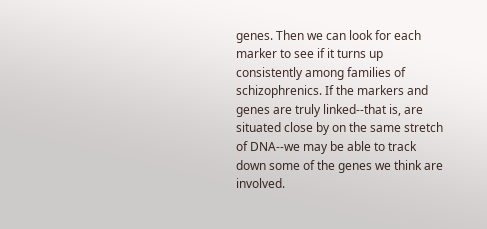genes. Then we can look for each marker to see if it turns up consistently among families of schizophrenics. If the markers and genes are truly linked--that is, are situated close by on the same stretch of DNA--we may be able to track down some of the genes we think are involved.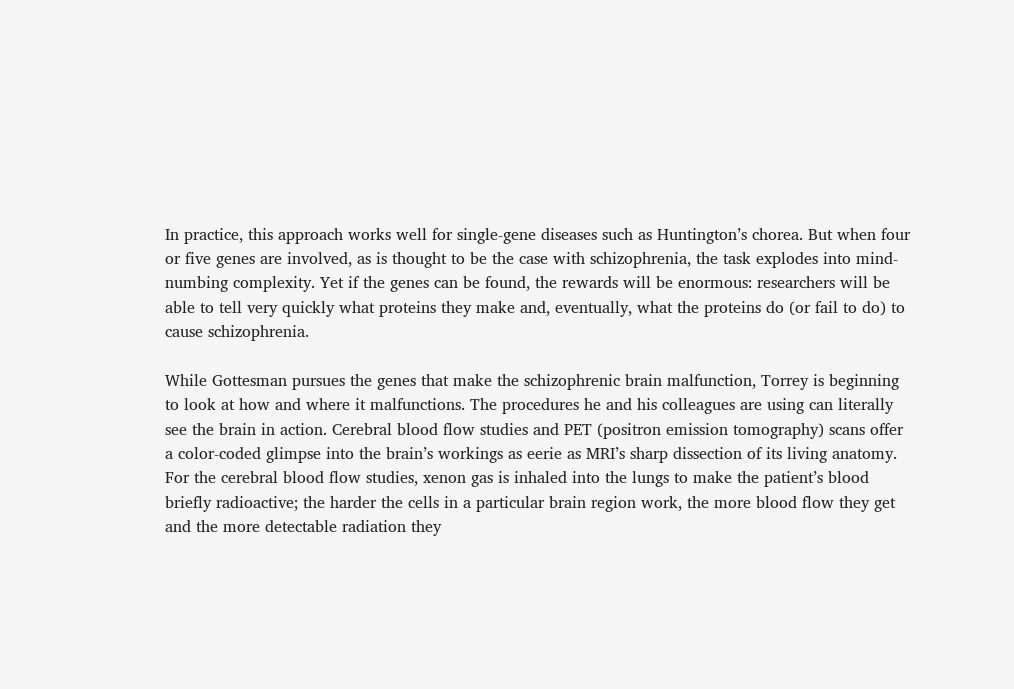In practice, this approach works well for single-gene diseases such as Huntington’s chorea. But when four or five genes are involved, as is thought to be the case with schizophrenia, the task explodes into mind- numbing complexity. Yet if the genes can be found, the rewards will be enormous: researchers will be able to tell very quickly what proteins they make and, eventually, what the proteins do (or fail to do) to cause schizophrenia.

While Gottesman pursues the genes that make the schizophrenic brain malfunction, Torrey is beginning to look at how and where it malfunctions. The procedures he and his colleagues are using can literally see the brain in action. Cerebral blood flow studies and PET (positron emission tomography) scans offer a color-coded glimpse into the brain’s workings as eerie as MRI’s sharp dissection of its living anatomy. For the cerebral blood flow studies, xenon gas is inhaled into the lungs to make the patient’s blood briefly radioactive; the harder the cells in a particular brain region work, the more blood flow they get and the more detectable radiation they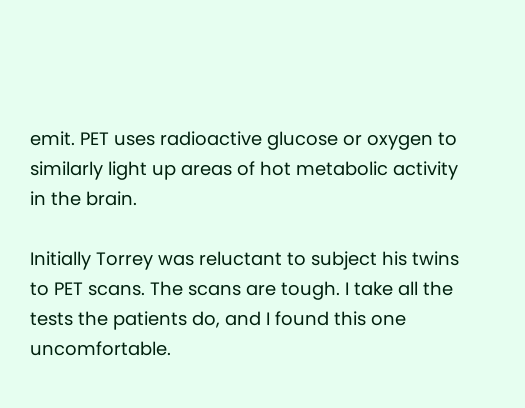emit. PET uses radioactive glucose or oxygen to similarly light up areas of hot metabolic activity in the brain.

Initially Torrey was reluctant to subject his twins to PET scans. The scans are tough. I take all the tests the patients do, and I found this one uncomfortable.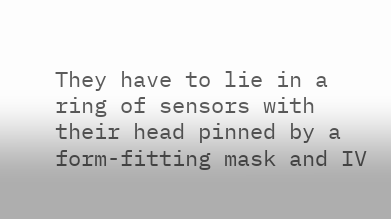They have to lie in a ring of sensors with their head pinned by a form-fitting mask and IV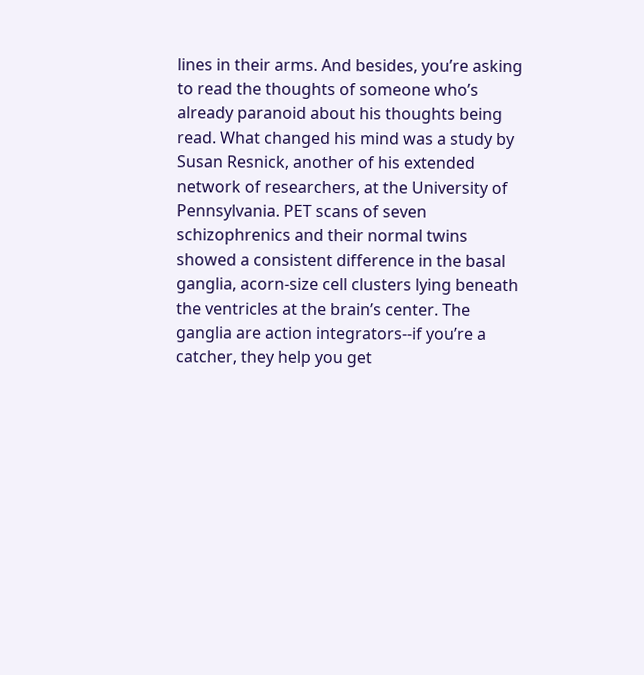lines in their arms. And besides, you’re asking to read the thoughts of someone who’s already paranoid about his thoughts being read. What changed his mind was a study by Susan Resnick, another of his extended network of researchers, at the University of Pennsylvania. PET scans of seven schizophrenics and their normal twins showed a consistent difference in the basal ganglia, acorn-size cell clusters lying beneath the ventricles at the brain’s center. The ganglia are action integrators--if you’re a catcher, they help you get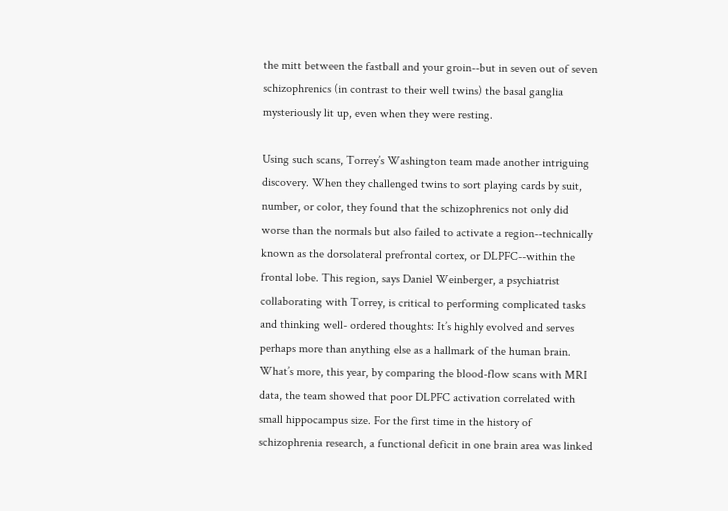the mitt between the fastball and your groin--but in seven out of seven schizophrenics (in contrast to their well twins) the basal ganglia mysteriously lit up, even when they were resting.

Using such scans, Torrey’s Washington team made another intriguing discovery. When they challenged twins to sort playing cards by suit, number, or color, they found that the schizophrenics not only did worse than the normals but also failed to activate a region--technically known as the dorsolateral prefrontal cortex, or DLPFC--within the frontal lobe. This region, says Daniel Weinberger, a psychiatrist collaborating with Torrey, is critical to performing complicated tasks and thinking well- ordered thoughts: It’s highly evolved and serves perhaps more than anything else as a hallmark of the human brain. What’s more, this year, by comparing the blood-flow scans with MRI data, the team showed that poor DLPFC activation correlated with small hippocampus size. For the first time in the history of schizophrenia research, a functional deficit in one brain area was linked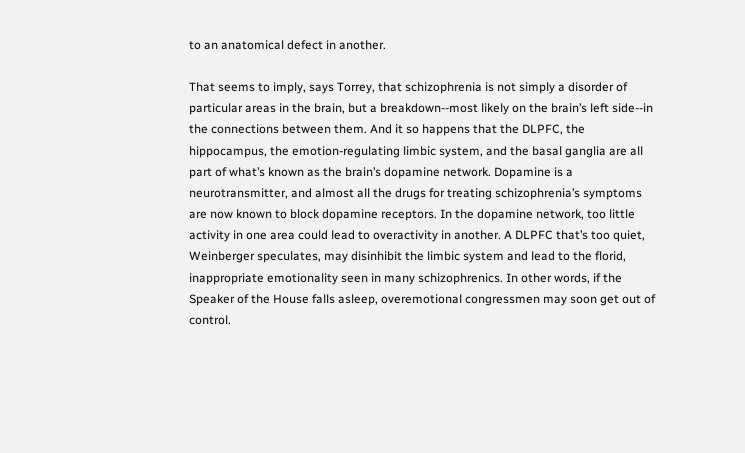to an anatomical defect in another.

That seems to imply, says Torrey, that schizophrenia is not simply a disorder of particular areas in the brain, but a breakdown--most likely on the brain’s left side--in the connections between them. And it so happens that the DLPFC, the hippocampus, the emotion-regulating limbic system, and the basal ganglia are all part of what’s known as the brain’s dopamine network. Dopamine is a neurotransmitter, and almost all the drugs for treating schizophrenia’s symptoms are now known to block dopamine receptors. In the dopamine network, too little activity in one area could lead to overactivity in another. A DLPFC that’s too quiet, Weinberger speculates, may disinhibit the limbic system and lead to the florid, inappropriate emotionality seen in many schizophrenics. In other words, if the Speaker of the House falls asleep, overemotional congressmen may soon get out of control.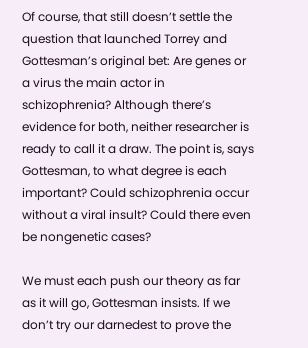Of course, that still doesn’t settle the question that launched Torrey and Gottesman’s original bet: Are genes or a virus the main actor in schizophrenia? Although there’s evidence for both, neither researcher is ready to call it a draw. The point is, says Gottesman, to what degree is each important? Could schizophrenia occur without a viral insult? Could there even be nongenetic cases?

We must each push our theory as far as it will go, Gottesman insists. If we don’t try our darnedest to prove the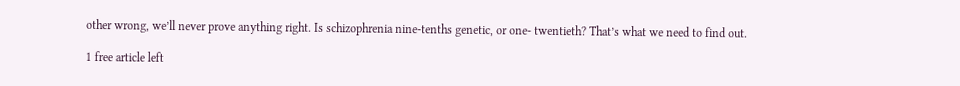other wrong, we’ll never prove anything right. Is schizophrenia nine-tenths genetic, or one- twentieth? That’s what we need to find out.

1 free article left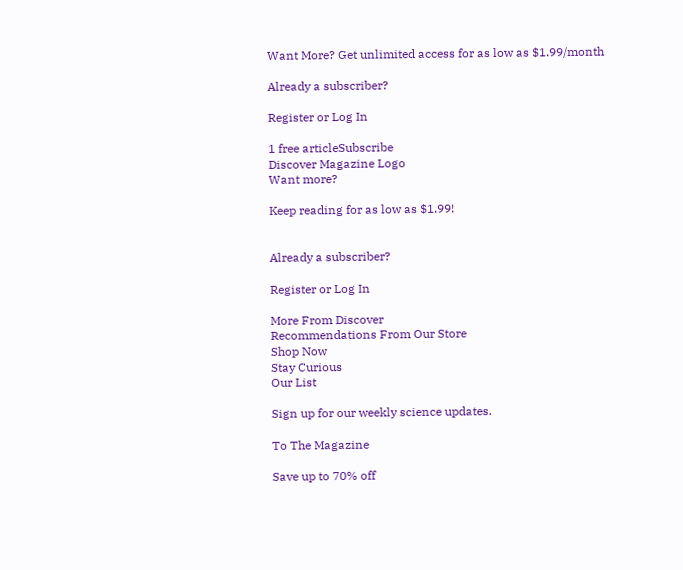Want More? Get unlimited access for as low as $1.99/month

Already a subscriber?

Register or Log In

1 free articleSubscribe
Discover Magazine Logo
Want more?

Keep reading for as low as $1.99!


Already a subscriber?

Register or Log In

More From Discover
Recommendations From Our Store
Shop Now
Stay Curious
Our List

Sign up for our weekly science updates.

To The Magazine

Save up to 70% off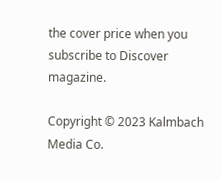the cover price when you subscribe to Discover magazine.

Copyright © 2023 Kalmbach Media Co.